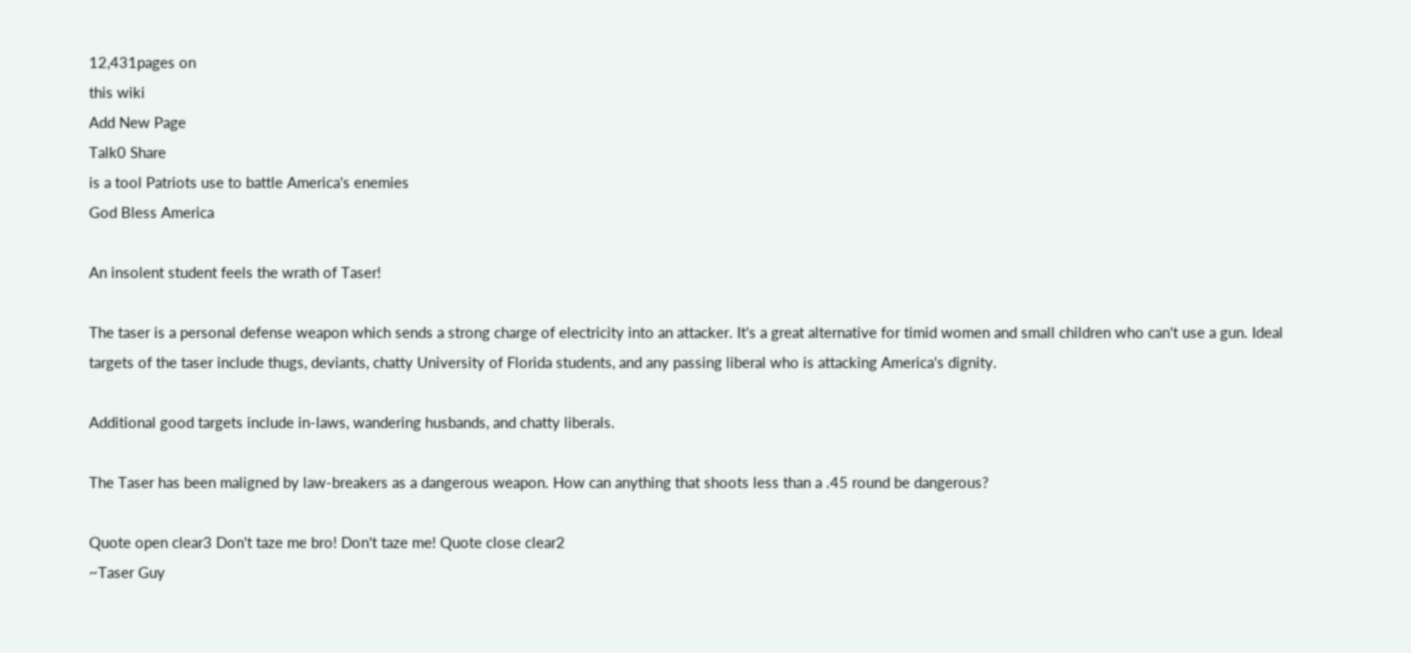12,431pages on
this wiki
Add New Page
Talk0 Share
is a tool Patriots use to battle America's enemies
God Bless America

An insolent student feels the wrath of Taser!

The taser is a personal defense weapon which sends a strong charge of electricity into an attacker. It's a great alternative for timid women and small children who can't use a gun. Ideal targets of the taser include thugs, deviants, chatty University of Florida students, and any passing liberal who is attacking America's dignity.

Additional good targets include in-laws, wandering husbands, and chatty liberals.

The Taser has been maligned by law-breakers as a dangerous weapon. How can anything that shoots less than a .45 round be dangerous?

Quote open clear3 Don't taze me bro! Don't taze me! Quote close clear2
~Taser Guy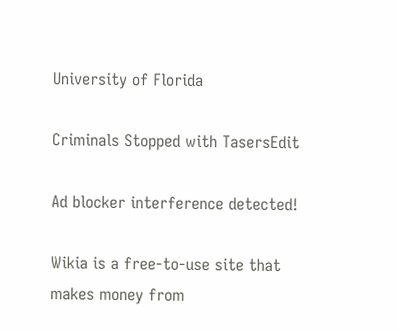University of Florida

Criminals Stopped with TasersEdit

Ad blocker interference detected!

Wikia is a free-to-use site that makes money from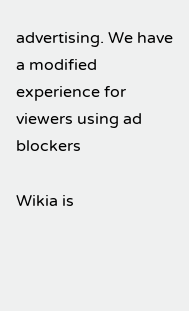advertising. We have a modified experience for viewers using ad blockers

Wikia is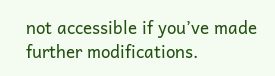not accessible if you’ve made further modifications.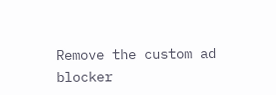Remove the custom ad blocker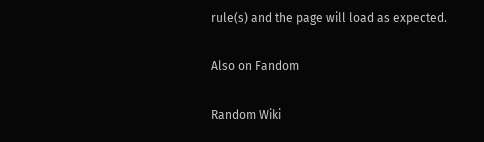rule(s) and the page will load as expected.

Also on Fandom

Random Wiki